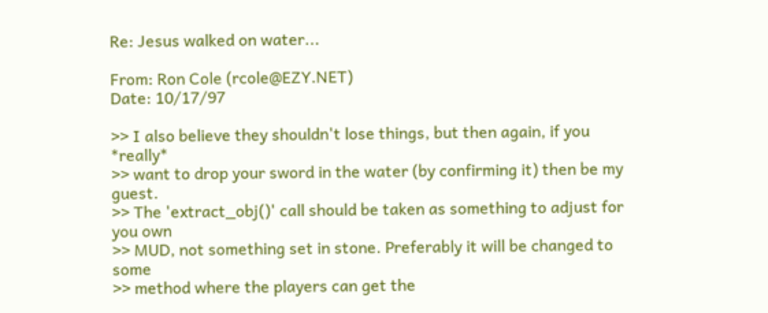Re: Jesus walked on water...

From: Ron Cole (rcole@EZY.NET)
Date: 10/17/97

>> I also believe they shouldn't lose things, but then again, if you *really*
>> want to drop your sword in the water (by confirming it) then be my guest.
>> The 'extract_obj()' call should be taken as something to adjust for you own
>> MUD, not something set in stone. Preferably it will be changed to some
>> method where the players can get the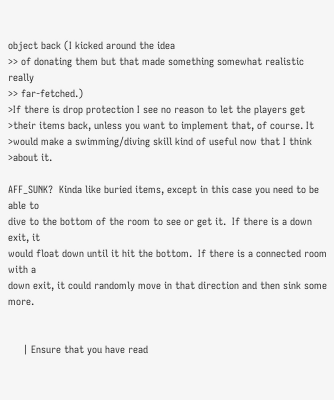object back (I kicked around the idea
>> of donating them but that made something somewhat realistic really
>> far-fetched.)
>If there is drop protection I see no reason to let the players get
>their items back, unless you want to implement that, of course. It
>would make a swimming/diving skill kind of useful now that I think
>about it.

AFF_SUNK?  Kinda like buried items, except in this case you need to be able to
dive to the bottom of the room to see or get it.  If there is a down exit, it
would float down until it hit the bottom.  If there is a connected room with a
down exit, it could randomly move in that direction and then sink some more.


     | Ensure that you have read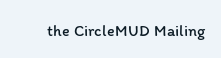the CircleMUD Mailing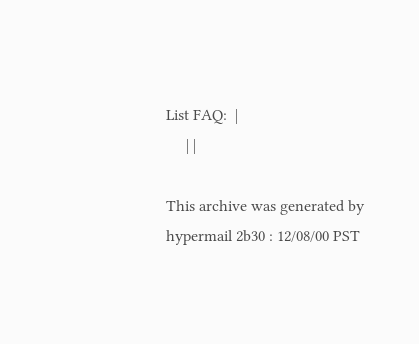List FAQ:  |
     | |

This archive was generated by hypermail 2b30 : 12/08/00 PST